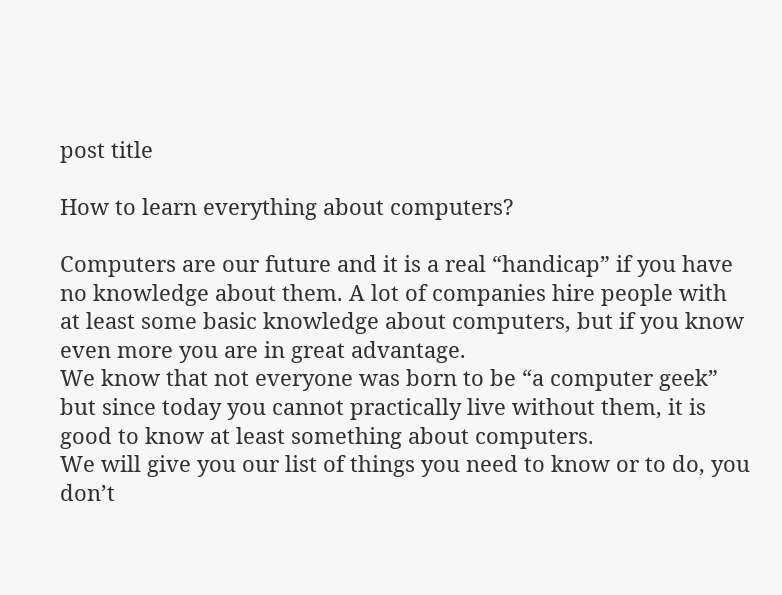post title

How to learn everything about computers?

Computers are our future and it is a real “handicap” if you have no knowledge about them. A lot of companies hire people with at least some basic knowledge about computers, but if you know even more you are in great advantage.
We know that not everyone was born to be “a computer geek” but since today you cannot practically live without them, it is good to know at least something about computers.
We will give you our list of things you need to know or to do, you don’t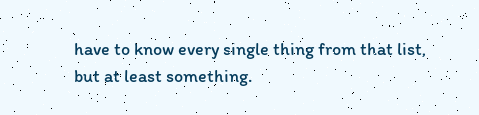have to know every single thing from that list, but at least something.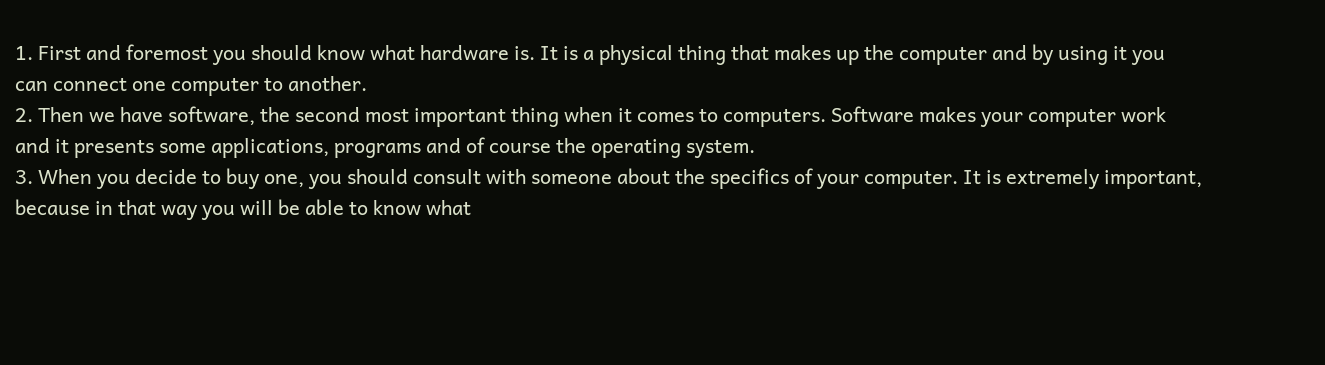1. First and foremost you should know what hardware is. It is a physical thing that makes up the computer and by using it you can connect one computer to another.
2. Then we have software, the second most important thing when it comes to computers. Software makes your computer work and it presents some applications, programs and of course the operating system.
3. When you decide to buy one, you should consult with someone about the specifics of your computer. It is extremely important, because in that way you will be able to know what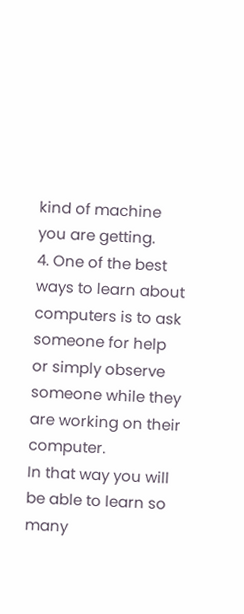kind of machine you are getting.
4. One of the best ways to learn about computers is to ask someone for help or simply observe someone while they are working on their computer.
In that way you will be able to learn so many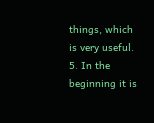things, which is very useful.
5. In the beginning it is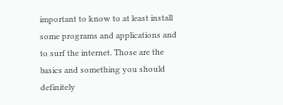important to know to at least install some programs and applications and to surf the internet. Those are the basics and something you should definitely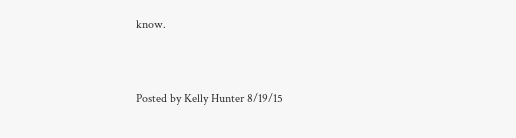know.


Posted by Kelly Hunter 8/19/15